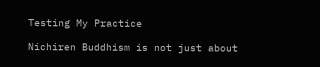Testing My Practice

Nichiren Buddhism is not just about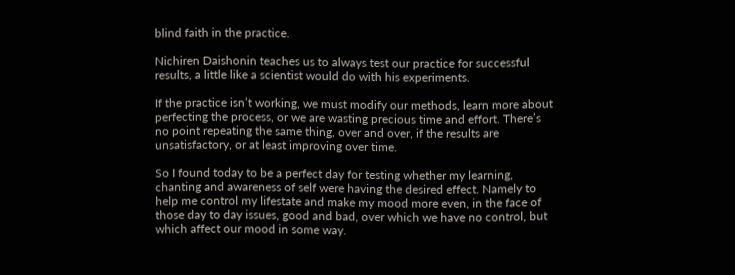blind faith in the practice.

Nichiren Daishonin teaches us to always test our practice for successful results, a little like a scientist would do with his experiments.

If the practice isn’t working, we must modify our methods, learn more about perfecting the process, or we are wasting precious time and effort. There’s no point repeating the same thing, over and over, if the results are unsatisfactory, or at least improving over time.

So I found today to be a perfect day for testing whether my learning, chanting and awareness of self were having the desired effect. Namely to help me control my lifestate and make my mood more even, in the face of those day to day issues, good and bad, over which we have no control, but which affect our mood in some way.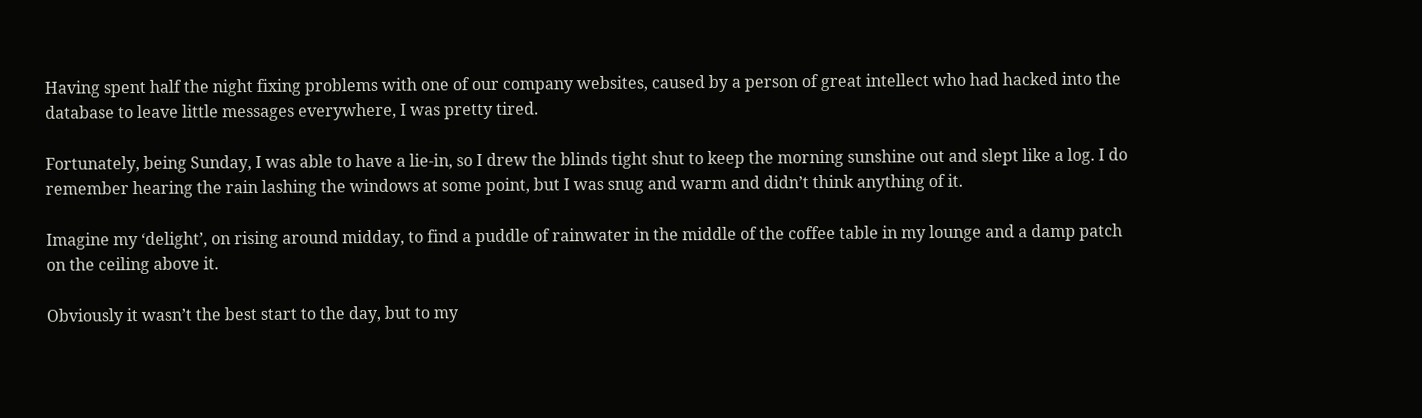Having spent half the night fixing problems with one of our company websites, caused by a person of great intellect who had hacked into the database to leave little messages everywhere, I was pretty tired.

Fortunately, being Sunday, I was able to have a lie-in, so I drew the blinds tight shut to keep the morning sunshine out and slept like a log. I do remember hearing the rain lashing the windows at some point, but I was snug and warm and didn’t think anything of it.

Imagine my ‘delight’, on rising around midday, to find a puddle of rainwater in the middle of the coffee table in my lounge and a damp patch on the ceiling above it.

Obviously it wasn’t the best start to the day, but to my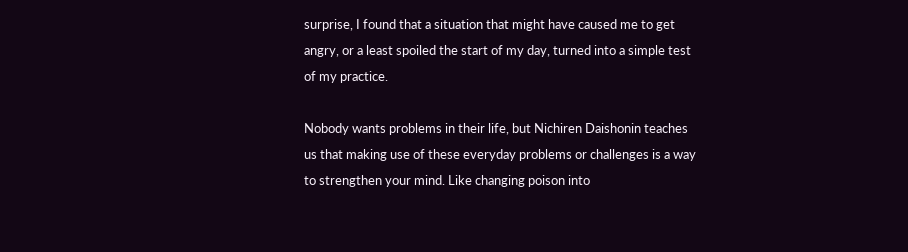surprise, I found that a situation that might have caused me to get angry, or a least spoiled the start of my day, turned into a simple test of my practice.

Nobody wants problems in their life, but Nichiren Daishonin teaches us that making use of these everyday problems or challenges is a way to strengthen your mind. Like changing poison into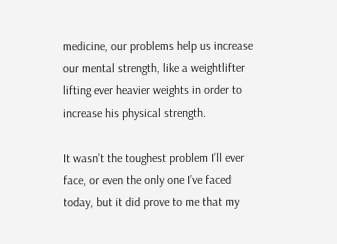medicine, our problems help us increase our mental strength, like a weightlifter lifting ever heavier weights in order to increase his physical strength.

It wasn’t the toughest problem I’ll ever face, or even the only one I’ve faced today, but it did prove to me that my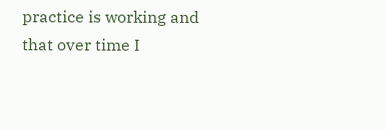practice is working and that over time I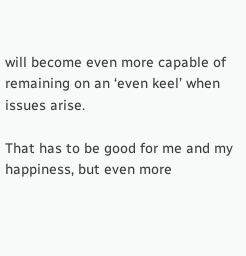will become even more capable of remaining on an ‘even keel’ when issues arise.

That has to be good for me and my happiness, but even more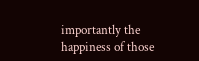importantly the happiness of those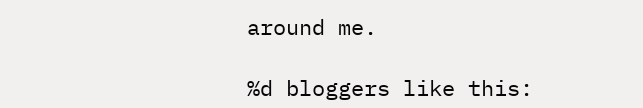around me.

%d bloggers like this: